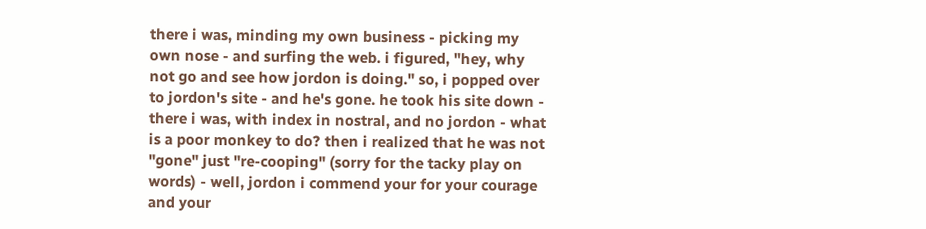there i was, minding my own business - picking my own nose - and surfing the web. i figured, "hey, why not go and see how jordon is doing." so, i popped over to jordon's site - and he's gone. he took his site down - there i was, with index in nostral, and no jordon - what is a poor monkey to do? then i realized that he was not "gone" just "re-cooping" (sorry for the tacky play on words) - well, jordon i commend your for your courage and your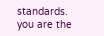standards. you are the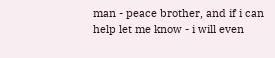man - peace brother, and if i can help let me know - i will even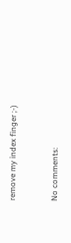remove my index finger ;-)


No comments: